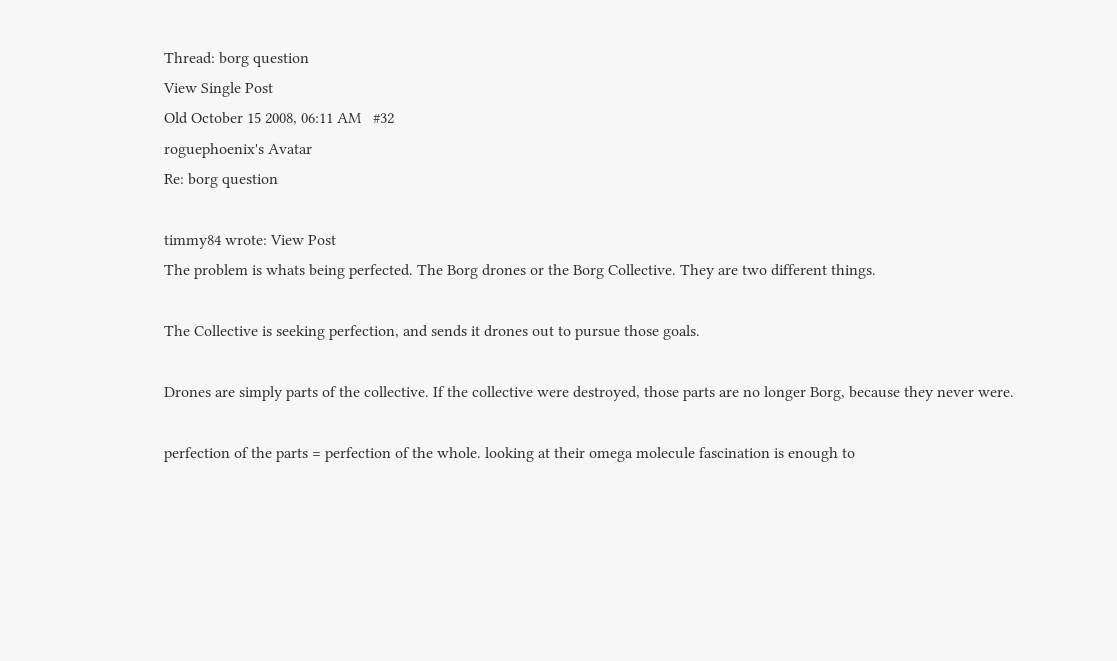Thread: borg question
View Single Post
Old October 15 2008, 06:11 AM   #32
roguephoenix's Avatar
Re: borg question

timmy84 wrote: View Post
The problem is whats being perfected. The Borg drones or the Borg Collective. They are two different things.

The Collective is seeking perfection, and sends it drones out to pursue those goals.

Drones are simply parts of the collective. If the collective were destroyed, those parts are no longer Borg, because they never were.

perfection of the parts = perfection of the whole. looking at their omega molecule fascination is enough to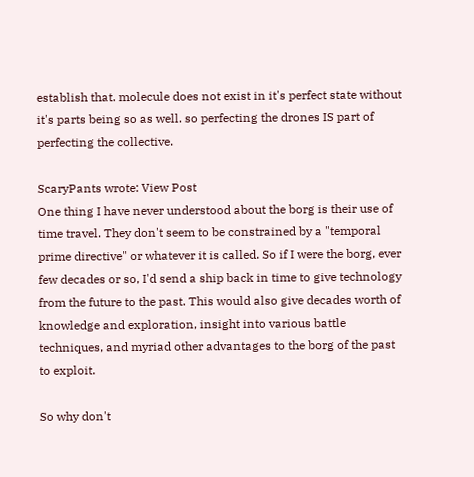establish that. molecule does not exist in it's perfect state without it's parts being so as well. so perfecting the drones IS part of perfecting the collective.

ScaryPants wrote: View Post
One thing I have never understood about the borg is their use of time travel. They don't seem to be constrained by a "temporal prime directive" or whatever it is called. So if I were the borg, ever few decades or so, I'd send a ship back in time to give technology from the future to the past. This would also give decades worth of knowledge and exploration, insight into various battle techniques, and myriad other advantages to the borg of the past to exploit.

So why don't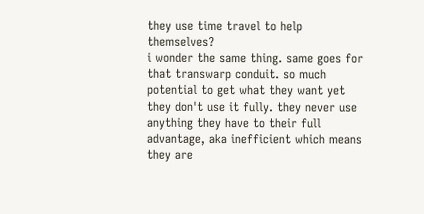they use time travel to help themselves?
i wonder the same thing. same goes for that transwarp conduit. so much potential to get what they want yet they don't use it fully. they never use anything they have to their full advantage, aka inefficient which means they are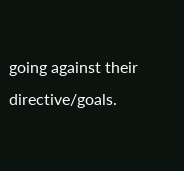going against their directive/goals.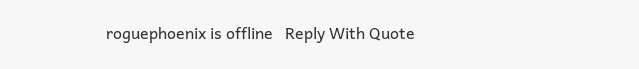roguephoenix is offline   Reply With Quote